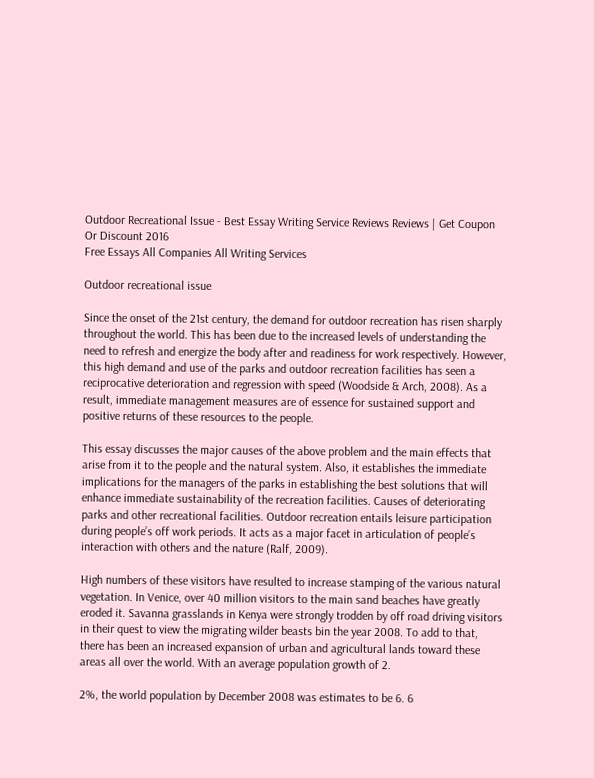Outdoor Recreational Issue - Best Essay Writing Service Reviews Reviews | Get Coupon Or Discount 2016
Free Essays All Companies All Writing Services

Outdoor recreational issue

Since the onset of the 21st century, the demand for outdoor recreation has risen sharply throughout the world. This has been due to the increased levels of understanding the need to refresh and energize the body after and readiness for work respectively. However, this high demand and use of the parks and outdoor recreation facilities has seen a reciprocative deterioration and regression with speed (Woodside & Arch, 2008). As a result, immediate management measures are of essence for sustained support and positive returns of these resources to the people.

This essay discusses the major causes of the above problem and the main effects that arise from it to the people and the natural system. Also, it establishes the immediate implications for the managers of the parks in establishing the best solutions that will enhance immediate sustainability of the recreation facilities. Causes of deteriorating parks and other recreational facilities. Outdoor recreation entails leisure participation during people’s off work periods. It acts as a major facet in articulation of people’s interaction with others and the nature (Ralf, 2009).

High numbers of these visitors have resulted to increase stamping of the various natural vegetation. In Venice, over 40 million visitors to the main sand beaches have greatly eroded it. Savanna grasslands in Kenya were strongly trodden by off road driving visitors in their quest to view the migrating wilder beasts bin the year 2008. To add to that, there has been an increased expansion of urban and agricultural lands toward these areas all over the world. With an average population growth of 2.

2%, the world population by December 2008 was estimates to be 6. 6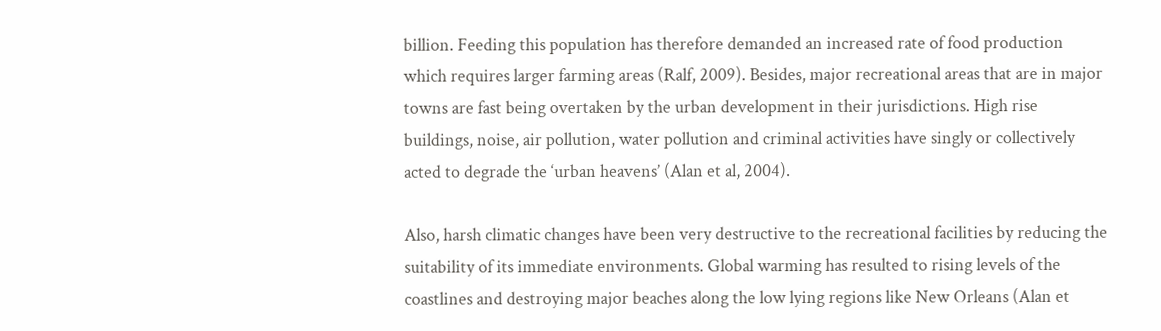billion. Feeding this population has therefore demanded an increased rate of food production which requires larger farming areas (Ralf, 2009). Besides, major recreational areas that are in major towns are fast being overtaken by the urban development in their jurisdictions. High rise buildings, noise, air pollution, water pollution and criminal activities have singly or collectively acted to degrade the ‘urban heavens’ (Alan et al, 2004).

Also, harsh climatic changes have been very destructive to the recreational facilities by reducing the suitability of its immediate environments. Global warming has resulted to rising levels of the coastlines and destroying major beaches along the low lying regions like New Orleans (Alan et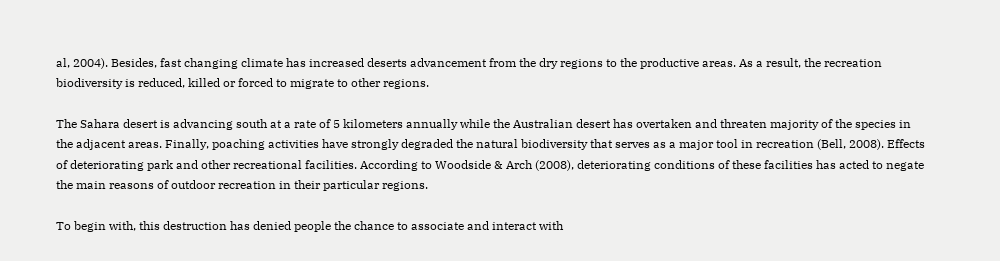al, 2004). Besides, fast changing climate has increased deserts advancement from the dry regions to the productive areas. As a result, the recreation biodiversity is reduced, killed or forced to migrate to other regions.

The Sahara desert is advancing south at a rate of 5 kilometers annually while the Australian desert has overtaken and threaten majority of the species in the adjacent areas. Finally, poaching activities have strongly degraded the natural biodiversity that serves as a major tool in recreation (Bell, 2008). Effects of deteriorating park and other recreational facilities. According to Woodside & Arch (2008), deteriorating conditions of these facilities has acted to negate the main reasons of outdoor recreation in their particular regions.

To begin with, this destruction has denied people the chance to associate and interact with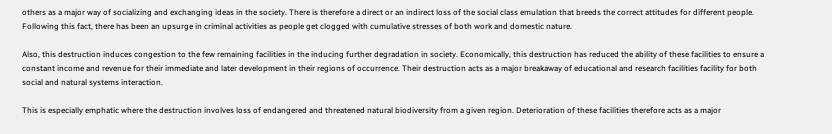others as a major way of socializing and exchanging ideas in the society. There is therefore a direct or an indirect loss of the social class emulation that breeds the correct attitudes for different people. Following this fact, there has been an upsurge in criminal activities as people get clogged with cumulative stresses of both work and domestic nature.

Also, this destruction induces congestion to the few remaining facilities in the inducing further degradation in society. Economically, this destruction has reduced the ability of these facilities to ensure a constant income and revenue for their immediate and later development in their regions of occurrence. Their destruction acts as a major breakaway of educational and research facilities facility for both social and natural systems interaction.

This is especially emphatic where the destruction involves loss of endangered and threatened natural biodiversity from a given region. Deterioration of these facilities therefore acts as a major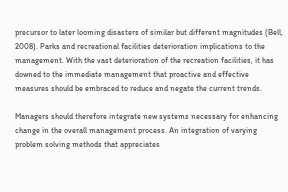precursor to later looming disasters of similar but different magnitudes (Bell, 2008). Parks and recreational facilities deterioration implications to the management. With the vast deterioration of the recreation facilities, it has downed to the immediate management that proactive and effective measures should be embraced to reduce and negate the current trends.

Managers should therefore integrate new systems necessary for enhancing change in the overall management process. An integration of varying problem solving methods that appreciates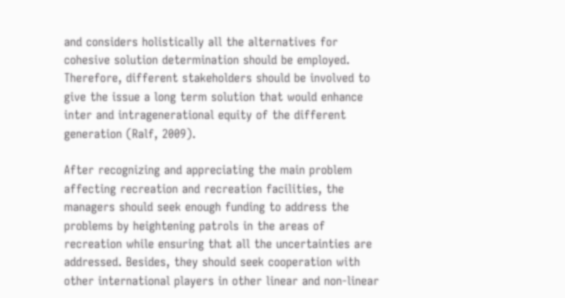and considers holistically all the alternatives for cohesive solution determination should be employed. Therefore, different stakeholders should be involved to give the issue a long term solution that would enhance inter and intragenerational equity of the different generation (Ralf, 2009).

After recognizing and appreciating the main problem affecting recreation and recreation facilities, the managers should seek enough funding to address the problems by heightening patrols in the areas of recreation while ensuring that all the uncertainties are addressed. Besides, they should seek cooperation with other international players in other linear and non-linear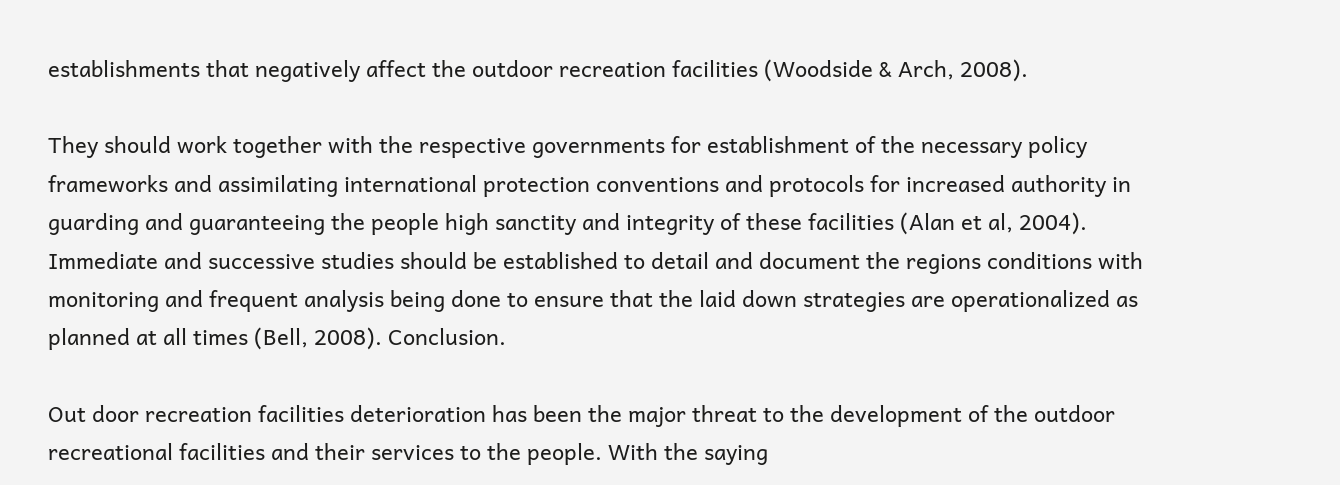establishments that negatively affect the outdoor recreation facilities (Woodside & Arch, 2008).

They should work together with the respective governments for establishment of the necessary policy frameworks and assimilating international protection conventions and protocols for increased authority in guarding and guaranteeing the people high sanctity and integrity of these facilities (Alan et al, 2004). Immediate and successive studies should be established to detail and document the regions conditions with monitoring and frequent analysis being done to ensure that the laid down strategies are operationalized as planned at all times (Bell, 2008). Conclusion.

Out door recreation facilities deterioration has been the major threat to the development of the outdoor recreational facilities and their services to the people. With the saying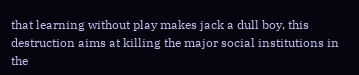that learning without play makes jack a dull boy, this destruction aims at killing the major social institutions in the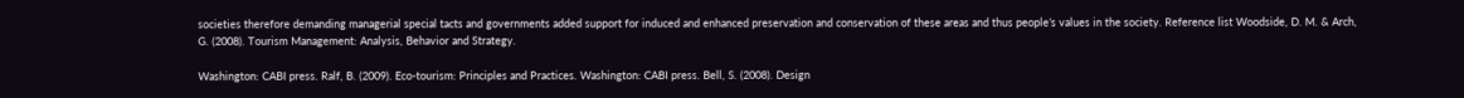societies therefore demanding managerial special tacts and governments added support for induced and enhanced preservation and conservation of these areas and thus people’s values in the society. Reference list Woodside, D. M. & Arch, G. (2008). Tourism Management: Analysis, Behavior and Strategy.

Washington: CABI press. Ralf, B. (2009). Eco-tourism: Principles and Practices. Washington: CABI press. Bell, S. (2008). Design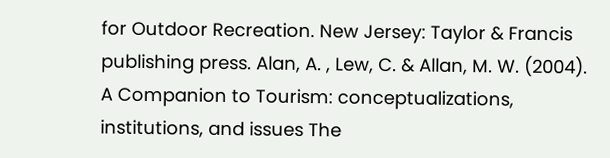for Outdoor Recreation. New Jersey: Taylor & Francis publishing press. Alan, A. , Lew, C. & Allan, M. W. (2004). A Companion to Tourism: conceptualizations, institutions, and issues The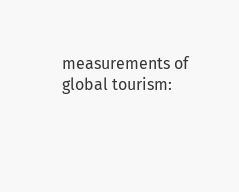measurements of global tourism: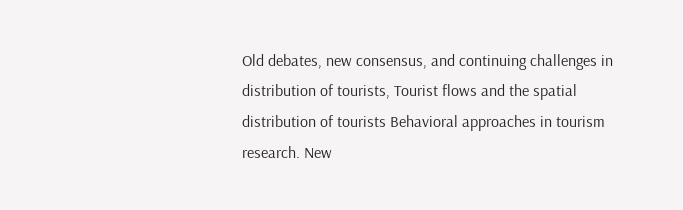Old debates, new consensus, and continuing challenges in distribution of tourists, Tourist flows and the spatial distribution of tourists Behavioral approaches in tourism research. New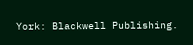York: Blackwell Publishing.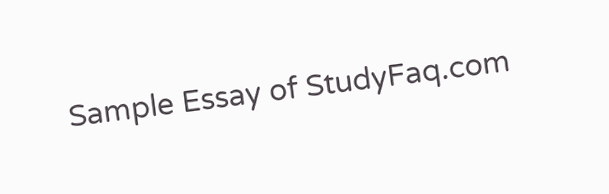Sample Essay of StudyFaq.com